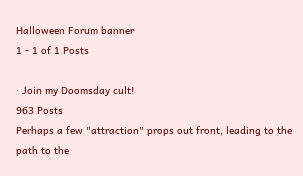Halloween Forum banner
1 - 1 of 1 Posts

· Join my Doomsday cult!
963 Posts
Perhaps a few "attraction" props out front, leading to the path to the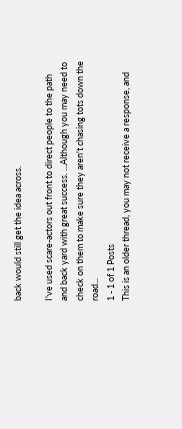back would still get the idea across.

I've used scare-actors out front to direct people to the path and back yard with great success. ...Although you may need to check on them to make sure they aren't chasing tots down the road...
1 - 1 of 1 Posts
This is an older thread, you may not receive a response, and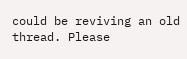could be reviving an old thread. Please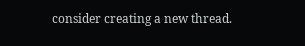consider creating a new thread.